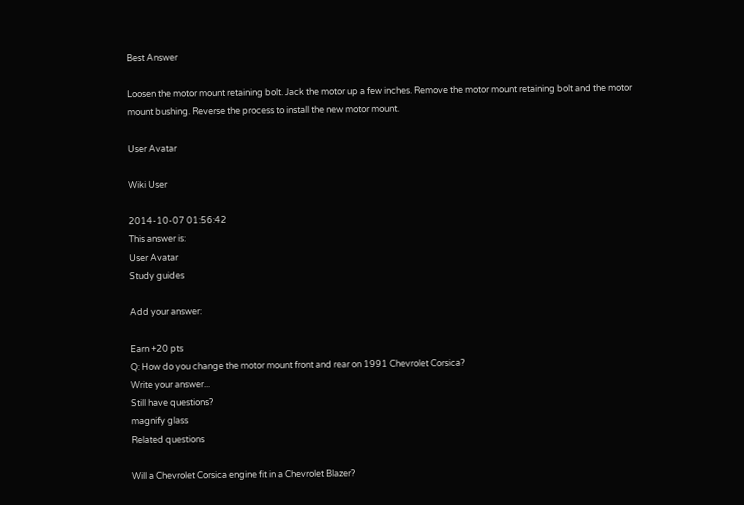Best Answer

Loosen the motor mount retaining bolt. Jack the motor up a few inches. Remove the motor mount retaining bolt and the motor mount bushing. Reverse the process to install the new motor mount.

User Avatar

Wiki User

2014-10-07 01:56:42
This answer is:
User Avatar
Study guides

Add your answer:

Earn +20 pts
Q: How do you change the motor mount front and rear on 1991 Chevrolet Corsica?
Write your answer...
Still have questions?
magnify glass
Related questions

Will a Chevrolet Corsica engine fit in a Chevrolet Blazer?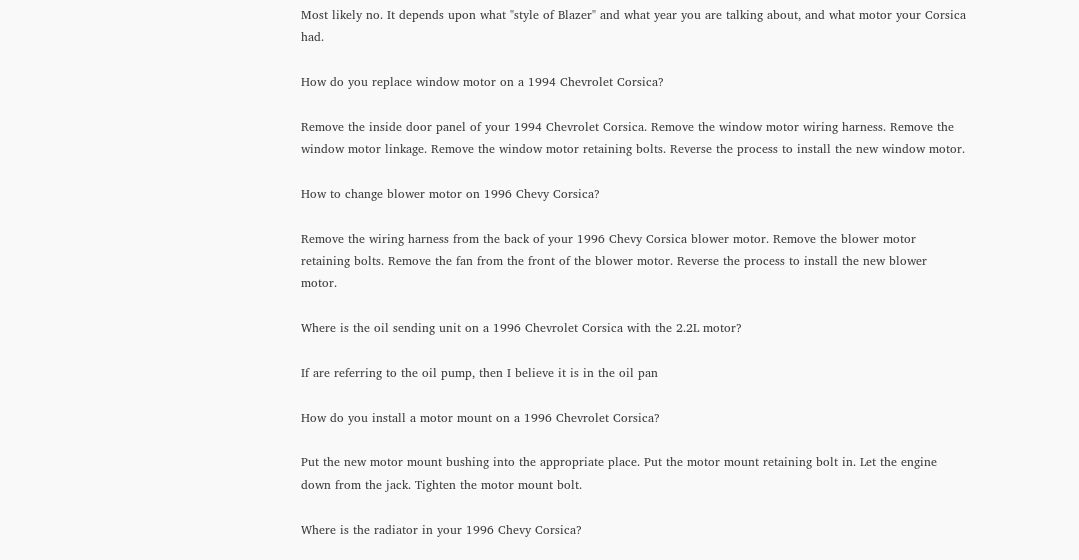Most likely no. It depends upon what "style of Blazer" and what year you are talking about, and what motor your Corsica had.

How do you replace window motor on a 1994 Chevrolet Corsica?

Remove the inside door panel of your 1994 Chevrolet Corsica. Remove the window motor wiring harness. Remove the window motor linkage. Remove the window motor retaining bolts. Reverse the process to install the new window motor.

How to change blower motor on 1996 Chevy Corsica?

Remove the wiring harness from the back of your 1996 Chevy Corsica blower motor. Remove the blower motor retaining bolts. Remove the fan from the front of the blower motor. Reverse the process to install the new blower motor.

Where is the oil sending unit on a 1996 Chevrolet Corsica with the 2.2L motor?

If are referring to the oil pump, then I believe it is in the oil pan

How do you install a motor mount on a 1996 Chevrolet Corsica?

Put the new motor mount bushing into the appropriate place. Put the motor mount retaining bolt in. Let the engine down from the jack. Tighten the motor mount bolt.

Where is the radiator in your 1996 Chevy Corsica?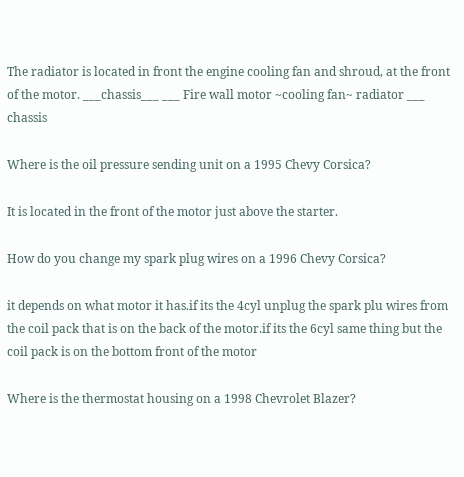The radiator is located in front the engine cooling fan and shroud, at the front of the motor. ___chassis___ ___ Fire wall motor ~cooling fan~ radiator ___ chassis

Where is the oil pressure sending unit on a 1995 Chevy Corsica?

It is located in the front of the motor just above the starter.

How do you change my spark plug wires on a 1996 Chevy Corsica?

it depends on what motor it has.if its the 4cyl unplug the spark plu wires from the coil pack that is on the back of the motor.if its the 6cyl same thing but the coil pack is on the bottom front of the motor

Where is the thermostat housing on a 1998 Chevrolet Blazer?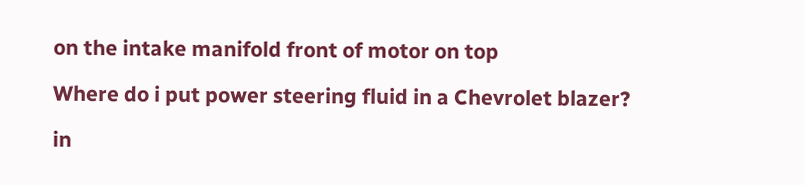on the intake manifold front of motor on top

Where do i put power steering fluid in a Chevrolet blazer?

in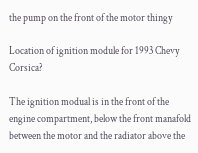the pump on the front of the motor thingy

Location of ignition module for 1993 Chevy Corsica?

The ignition modual is in the front of the engine compartment, below the front manafold between the motor and the radiator above the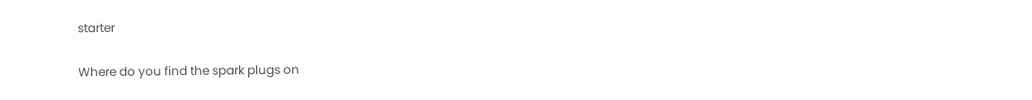starter

Where do you find the spark plugs on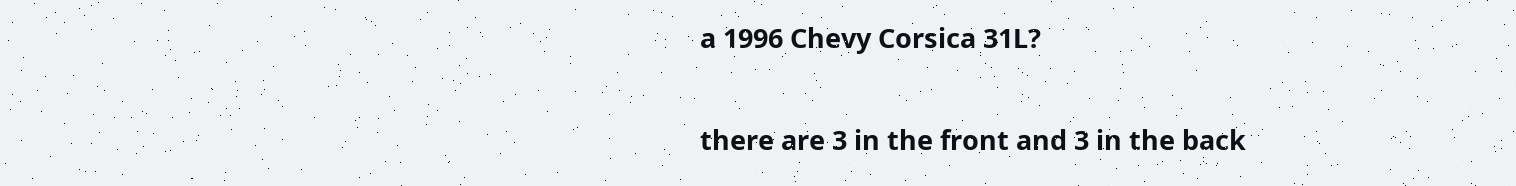a 1996 Chevy Corsica 31L?

there are 3 in the front and 3 in the back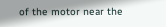of the motor near the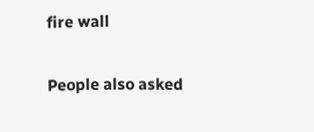fire wall

People also asked